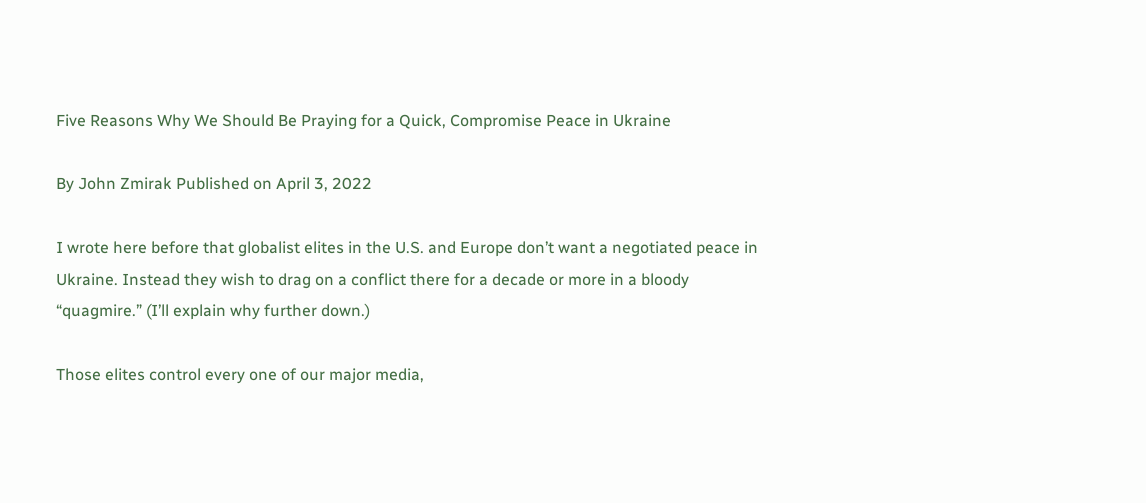Five Reasons Why We Should Be Praying for a Quick, Compromise Peace in Ukraine

By John Zmirak Published on April 3, 2022

I wrote here before that globalist elites in the U.S. and Europe don’t want a negotiated peace in Ukraine. Instead they wish to drag on a conflict there for a decade or more in a bloody “quagmire.” (I’ll explain why further down.)

Those elites control every one of our major media,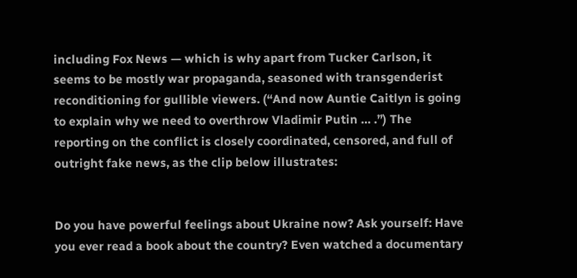including Fox News — which is why apart from Tucker Carlson, it seems to be mostly war propaganda, seasoned with transgenderist reconditioning for gullible viewers. (“And now Auntie Caitlyn is going to explain why we need to overthrow Vladimir Putin … .”) The reporting on the conflict is closely coordinated, censored, and full of outright fake news, as the clip below illustrates:


Do you have powerful feelings about Ukraine now? Ask yourself: Have you ever read a book about the country? Even watched a documentary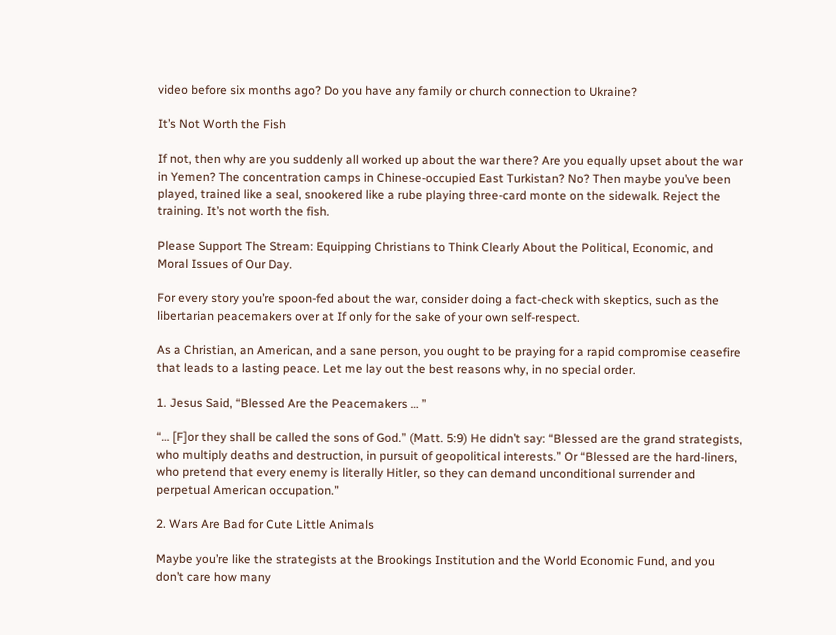video before six months ago? Do you have any family or church connection to Ukraine?

It’s Not Worth the Fish

If not, then why are you suddenly all worked up about the war there? Are you equally upset about the war in Yemen? The concentration camps in Chinese-occupied East Turkistan? No? Then maybe you’ve been played, trained like a seal, snookered like a rube playing three-card monte on the sidewalk. Reject the training. It’s not worth the fish.

Please Support The Stream: Equipping Christians to Think Clearly About the Political, Economic, and Moral Issues of Our Day.

For every story you’re spoon-fed about the war, consider doing a fact-check with skeptics, such as the libertarian peacemakers over at If only for the sake of your own self-respect.

As a Christian, an American, and a sane person, you ought to be praying for a rapid compromise ceasefire that leads to a lasting peace. Let me lay out the best reasons why, in no special order.

1. Jesus Said, “Blessed Are the Peacemakers … ”

“… [F]or they shall be called the sons of God.” (Matt. 5:9) He didn’t say: “Blessed are the grand strategists, who multiply deaths and destruction, in pursuit of geopolitical interests.” Or “Blessed are the hard-liners, who pretend that every enemy is literally Hitler, so they can demand unconditional surrender and perpetual American occupation.”

2. Wars Are Bad for Cute Little Animals

Maybe you’re like the strategists at the Brookings Institution and the World Economic Fund, and you don’t care how many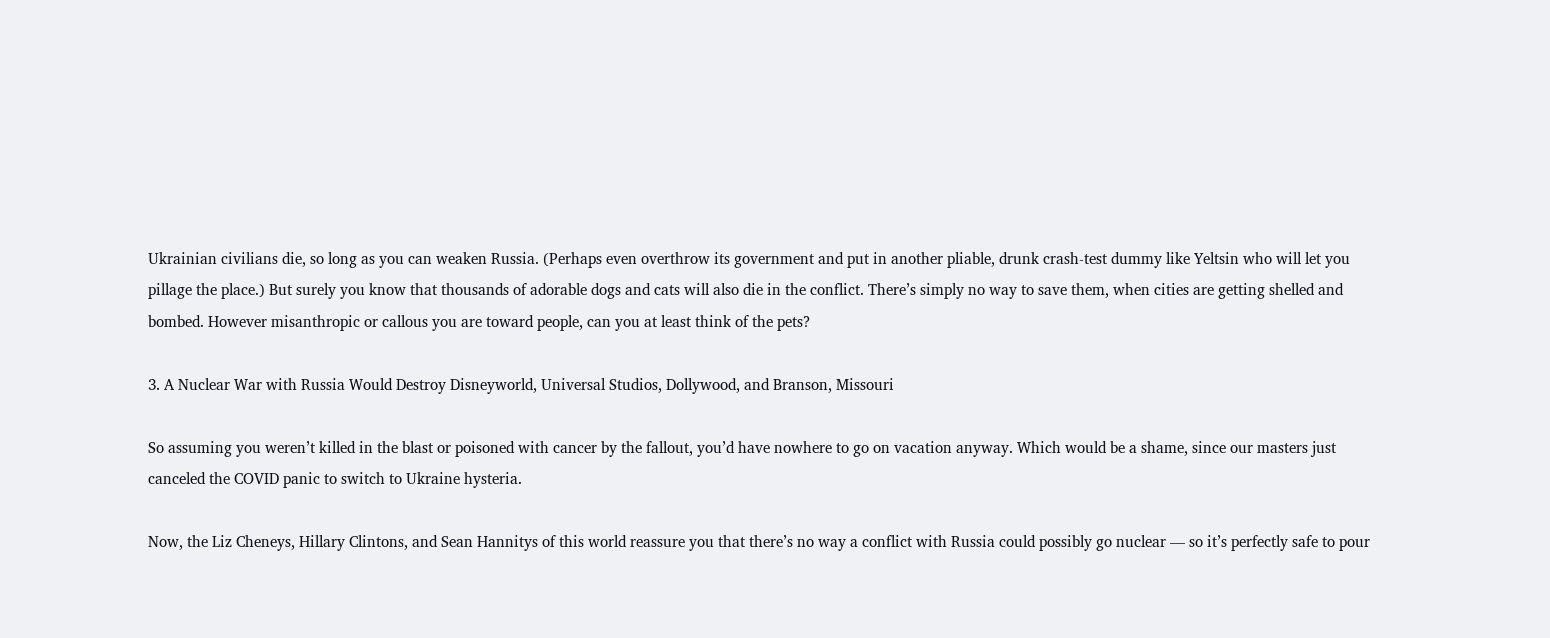Ukrainian civilians die, so long as you can weaken Russia. (Perhaps even overthrow its government and put in another pliable, drunk crash-test dummy like Yeltsin who will let you pillage the place.) But surely you know that thousands of adorable dogs and cats will also die in the conflict. There’s simply no way to save them, when cities are getting shelled and bombed. However misanthropic or callous you are toward people, can you at least think of the pets?

3. A Nuclear War with Russia Would Destroy Disneyworld, Universal Studios, Dollywood, and Branson, Missouri

So assuming you weren’t killed in the blast or poisoned with cancer by the fallout, you’d have nowhere to go on vacation anyway. Which would be a shame, since our masters just canceled the COVID panic to switch to Ukraine hysteria.

Now, the Liz Cheneys, Hillary Clintons, and Sean Hannitys of this world reassure you that there’s no way a conflict with Russia could possibly go nuclear — so it’s perfectly safe to pour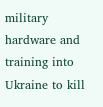military hardware and training into Ukraine to kill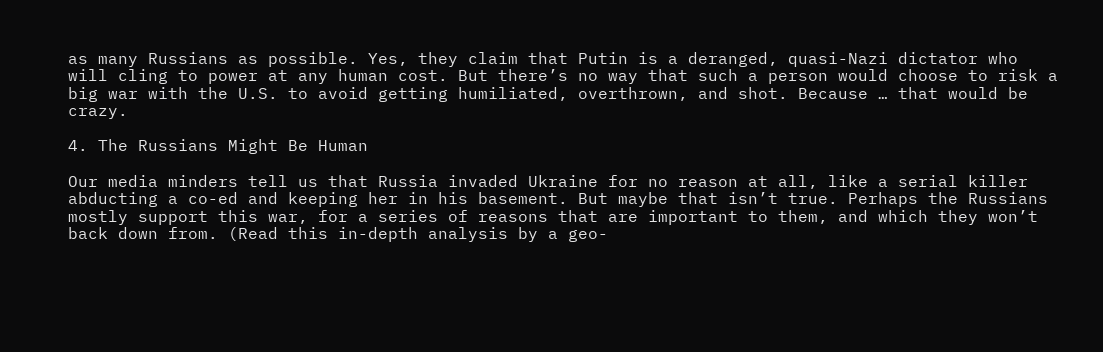as many Russians as possible. Yes, they claim that Putin is a deranged, quasi-Nazi dictator who will cling to power at any human cost. But there’s no way that such a person would choose to risk a big war with the U.S. to avoid getting humiliated, overthrown, and shot. Because … that would be crazy.

4. The Russians Might Be Human

Our media minders tell us that Russia invaded Ukraine for no reason at all, like a serial killer abducting a co-ed and keeping her in his basement. But maybe that isn’t true. Perhaps the Russians mostly support this war, for a series of reasons that are important to them, and which they won’t back down from. (Read this in-depth analysis by a geo-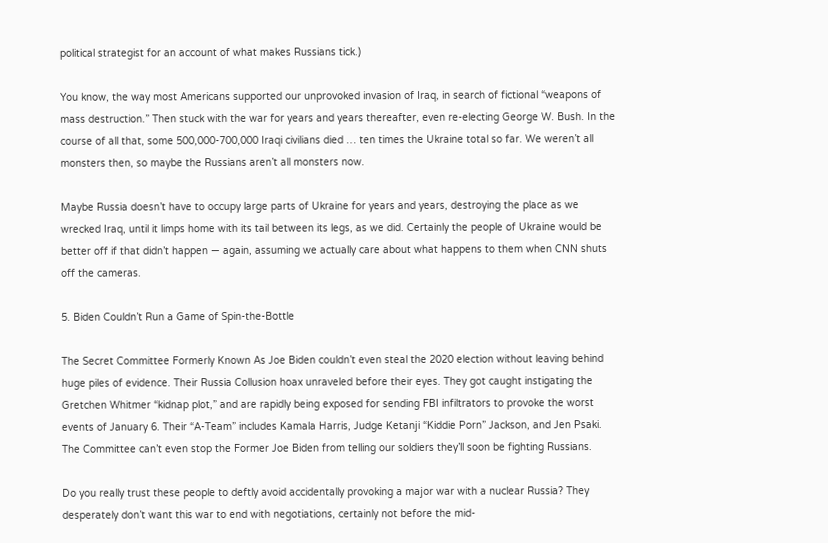political strategist for an account of what makes Russians tick.)

You know, the way most Americans supported our unprovoked invasion of Iraq, in search of fictional “weapons of mass destruction.” Then stuck with the war for years and years thereafter, even re-electing George W. Bush. In the course of all that, some 500,000-700,000 Iraqi civilians died … ten times the Ukraine total so far. We weren’t all monsters then, so maybe the Russians aren’t all monsters now.

Maybe Russia doesn’t have to occupy large parts of Ukraine for years and years, destroying the place as we wrecked Iraq, until it limps home with its tail between its legs, as we did. Certainly the people of Ukraine would be better off if that didn’t happen — again, assuming we actually care about what happens to them when CNN shuts off the cameras.

5. Biden Couldn’t Run a Game of Spin-the-Bottle

The Secret Committee Formerly Known As Joe Biden couldn’t even steal the 2020 election without leaving behind huge piles of evidence. Their Russia Collusion hoax unraveled before their eyes. They got caught instigating the Gretchen Whitmer “kidnap plot,” and are rapidly being exposed for sending FBI infiltrators to provoke the worst events of January 6. Their “A-Team” includes Kamala Harris, Judge Ketanji “Kiddie Porn” Jackson, and Jen Psaki. The Committee can’t even stop the Former Joe Biden from telling our soldiers they’ll soon be fighting Russians.

Do you really trust these people to deftly avoid accidentally provoking a major war with a nuclear Russia? They desperately don’t want this war to end with negotiations, certainly not before the mid-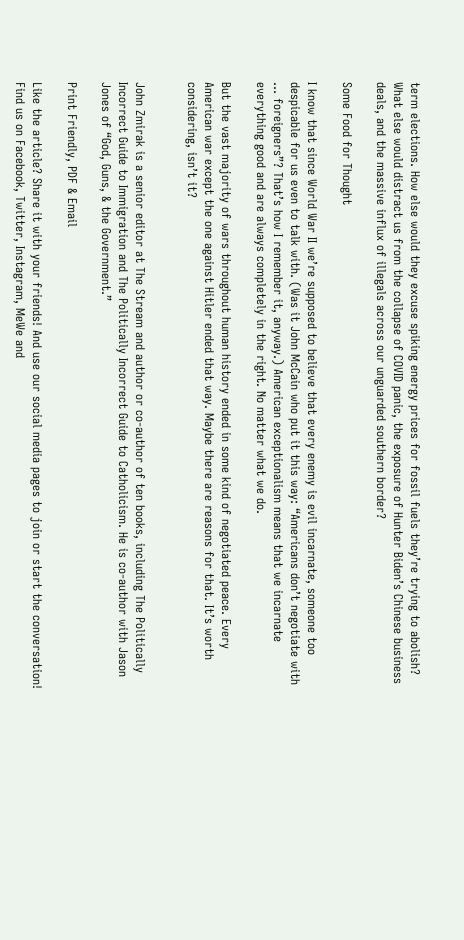term elections. How else would they excuse spiking energy prices for fossil fuels they’re trying to abolish? What else would distract us from the collapse of COVID panic, the exposure of Hunter Biden’s Chinese business deals, and the massive influx of illegals across our unguarded southern border?

Some Food for Thought

I know that since World War II we’re supposed to believe that every enemy is evil incarnate, someone too despicable for us even to talk with. (Was it John McCain who put it this way: “Americans don’t negotiate with … foreigners”? That’s how I remember it, anyway.) American exceptionalism means that we incarnate everything good and are always completely in the right. No matter what we do.

But the vast majority of wars throughout human history ended in some kind of negotiated peace. Every American war except the one against Hitler ended that way. Maybe there are reasons for that. It’s worth considering, isn’t it?


John Zmirak is a senior editor at The Stream and author or co-author of ten books, including The Politically Incorrect Guide to Immigration and The Politically Incorrect Guide to Catholicism. He is co-author with Jason Jones of “God, Guns, & the Government.”

Print Friendly, PDF & Email

Like the article? Share it with your friends! And use our social media pages to join or start the conversation! Find us on Facebook, Twitter, Instagram, MeWe and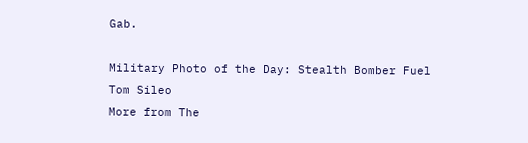Gab.

Military Photo of the Day: Stealth Bomber Fuel
Tom Sileo
More from The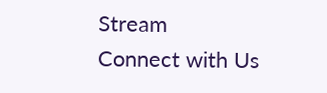Stream
Connect with Us